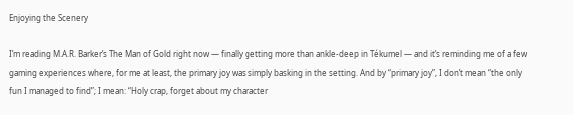Enjoying the Scenery

I’m reading M.A.R. Barker’s The Man of Gold right now — finally getting more than ankle-deep in Tékumel — and it’s reminding me of a few gaming experiences where, for me at least, the primary joy was simply basking in the setting. And by “primary joy”, I don’t mean “the only fun I managed to find”; I mean: “Holy crap, forget about my character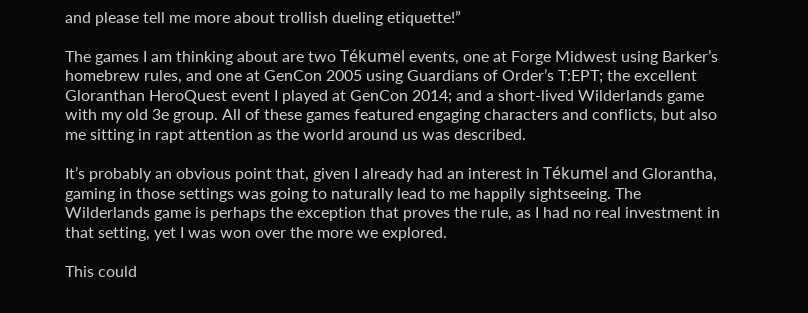and please tell me more about trollish dueling etiquette!”

The games I am thinking about are two Tékumel events, one at Forge Midwest using Barker’s homebrew rules, and one at GenCon 2005 using Guardians of Order’s T:EPT; the excellent Gloranthan HeroQuest event I played at GenCon 2014; and a short-lived Wilderlands game with my old 3e group. All of these games featured engaging characters and conflicts, but also me sitting in rapt attention as the world around us was described.

It’s probably an obvious point that, given I already had an interest in Tékumel and Glorantha, gaming in those settings was going to naturally lead to me happily sightseeing. The Wilderlands game is perhaps the exception that proves the rule, as I had no real investment in that setting, yet I was won over the more we explored.

This could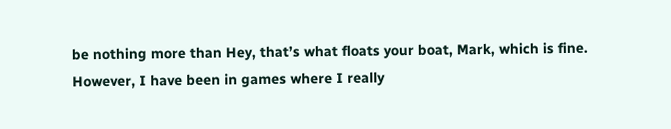be nothing more than Hey, that’s what floats your boat, Mark, which is fine. However, I have been in games where I really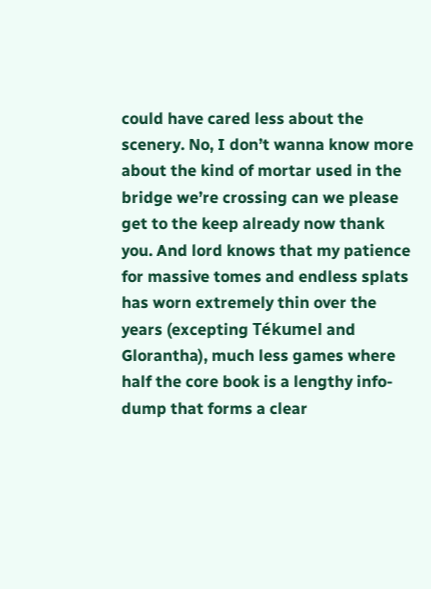could have cared less about the scenery. No, I don’t wanna know more about the kind of mortar used in the bridge we’re crossing can we please get to the keep already now thank you. And lord knows that my patience for massive tomes and endless splats has worn extremely thin over the years (excepting Tékumel and Glorantha), much less games where half the core book is a lengthy info-dump that forms a clear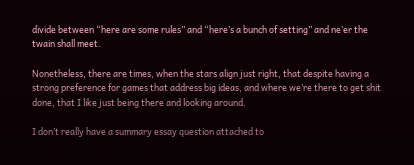divide between “here are some rules” and “here’s a bunch of setting” and ne’er the twain shall meet.

Nonetheless, there are times, when the stars align just right, that despite having a strong preference for games that address big ideas, and where we’re there to get shit done, that I like just being there and looking around.

I don’t really have a summary essay question attached to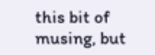this bit of musing, but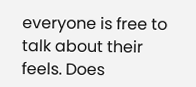everyone is free to talk about their feels. Does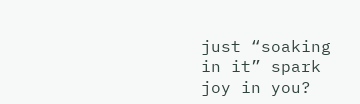just “soaking in it” spark joy in you?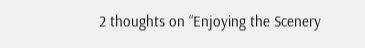2 thoughts on “Enjoying the Scenery